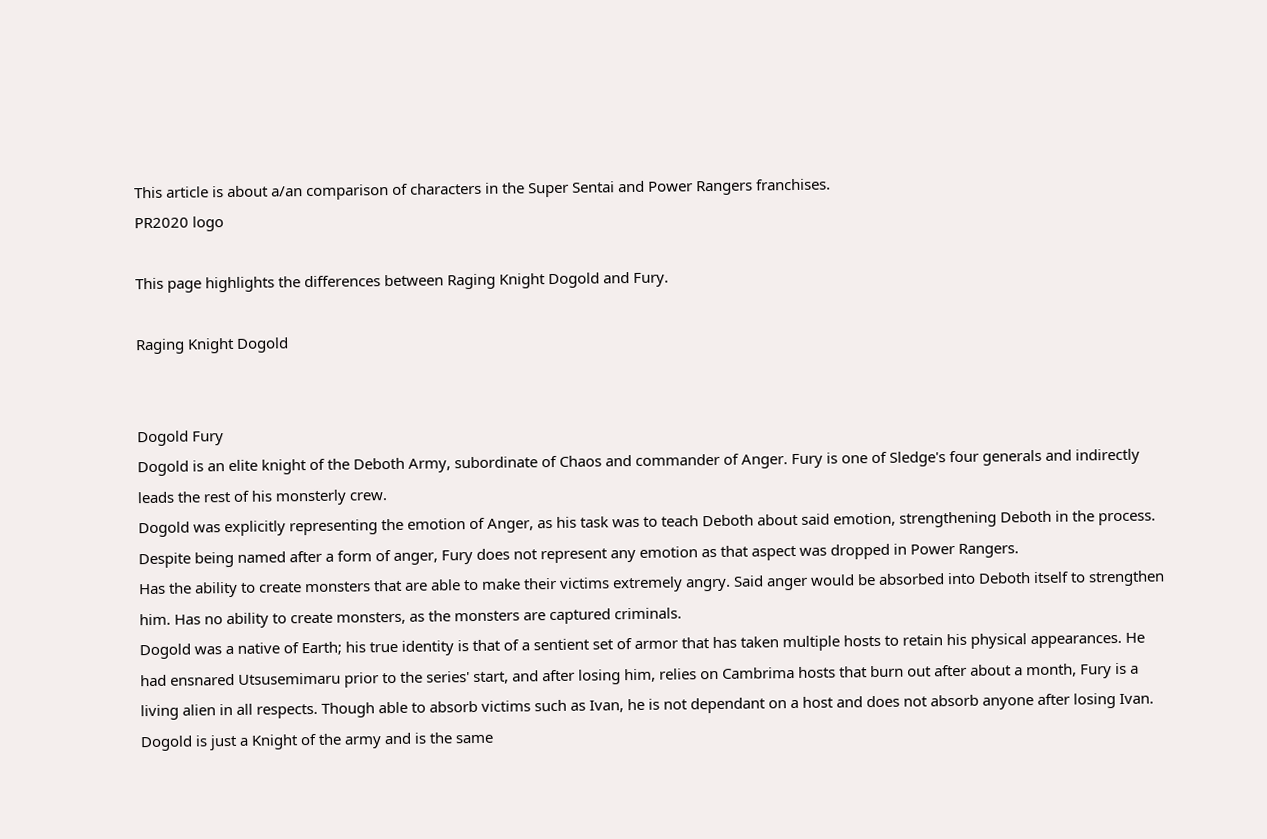This article is about a/an comparison of characters in the Super Sentai and Power Rangers franchises.
PR2020 logo

This page highlights the differences between Raging Knight Dogold and Fury.

Raging Knight Dogold


Dogold Fury
Dogold is an elite knight of the Deboth Army, subordinate of Chaos and commander of Anger. Fury is one of Sledge's four generals and indirectly leads the rest of his monsterly crew.
Dogold was explicitly representing the emotion of Anger, as his task was to teach Deboth about said emotion, strengthening Deboth in the process. Despite being named after a form of anger, Fury does not represent any emotion as that aspect was dropped in Power Rangers.
Has the ability to create monsters that are able to make their victims extremely angry. Said anger would be absorbed into Deboth itself to strengthen him. Has no ability to create monsters, as the monsters are captured criminals.
Dogold was a native of Earth; his true identity is that of a sentient set of armor that has taken multiple hosts to retain his physical appearances. He had ensnared Utsusemimaru prior to the series' start, and after losing him, relies on Cambrima hosts that burn out after about a month, Fury is a living alien in all respects. Though able to absorb victims such as Ivan, he is not dependant on a host and does not absorb anyone after losing Ivan.
Dogold is just a Knight of the army and is the same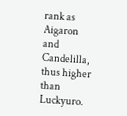rank as Aigaron and Candelilla, thus higher than Luckyuro.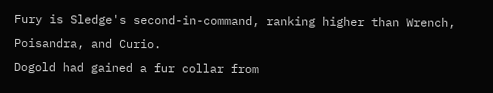Fury is Sledge's second-in-command, ranking higher than Wrench, Poisandra, and Curio.
Dogold had gained a fur collar from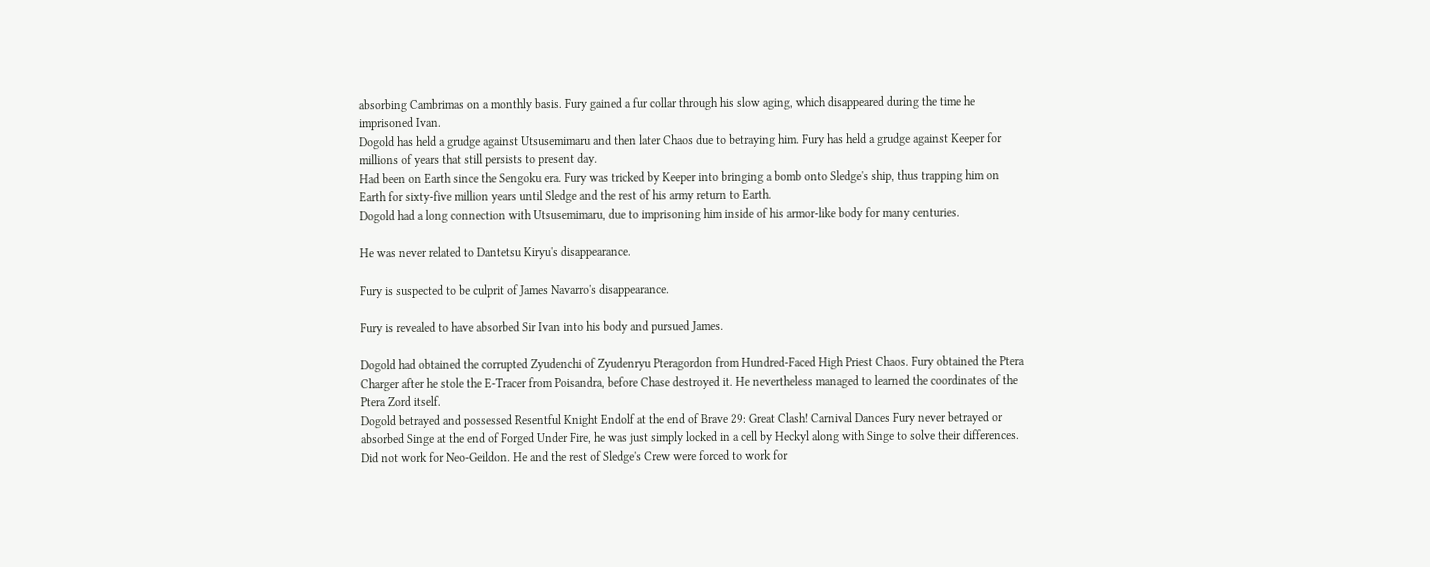absorbing Cambrimas on a monthly basis. Fury gained a fur collar through his slow aging, which disappeared during the time he imprisoned Ivan.
Dogold has held a grudge against Utsusemimaru and then later Chaos due to betraying him. Fury has held a grudge against Keeper for millions of years that still persists to present day.
Had been on Earth since the Sengoku era. Fury was tricked by Keeper into bringing a bomb onto Sledge's ship, thus trapping him on Earth for sixty-five million years until Sledge and the rest of his army return to Earth.
Dogold had a long connection with Utsusemimaru, due to imprisoning him inside of his armor-like body for many centuries.

He was never related to Dantetsu Kiryu's disappearance.

Fury is suspected to be culprit of James Navarro's disappearance.

Fury is revealed to have absorbed Sir Ivan into his body and pursued James.

Dogold had obtained the corrupted Zyudenchi of Zyudenryu Pteragordon from Hundred-Faced High Priest Chaos. Fury obtained the Ptera Charger after he stole the E-Tracer from Poisandra, before Chase destroyed it. He nevertheless managed to learned the coordinates of the Ptera Zord itself.
Dogold betrayed and possessed Resentful Knight Endolf at the end of Brave 29: Great Clash! Carnival Dances Fury never betrayed or absorbed Singe at the end of Forged Under Fire, he was just simply locked in a cell by Heckyl along with Singe to solve their differences.
Did not work for Neo-Geildon. He and the rest of Sledge's Crew were forced to work for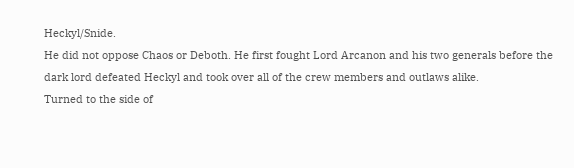Heckyl/Snide.
He did not oppose Chaos or Deboth. He first fought Lord Arcanon and his two generals before the dark lord defeated Heckyl and took over all of the crew members and outlaws alike.
Turned to the side of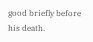good briefly before his death.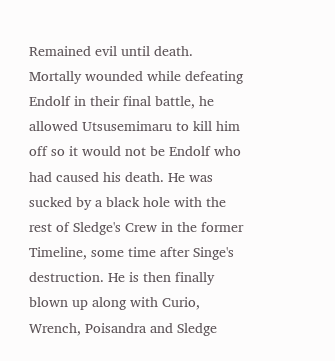Remained evil until death.
Mortally wounded while defeating Endolf in their final battle, he allowed Utsusemimaru to kill him off so it would not be Endolf who had caused his death. He was sucked by a black hole with the rest of Sledge's Crew in the former Timeline, some time after Singe's destruction. He is then finally blown up along with Curio, Wrench, Poisandra and Sledge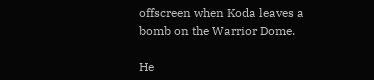offscreen when Koda leaves a bomb on the Warrior Dome.

He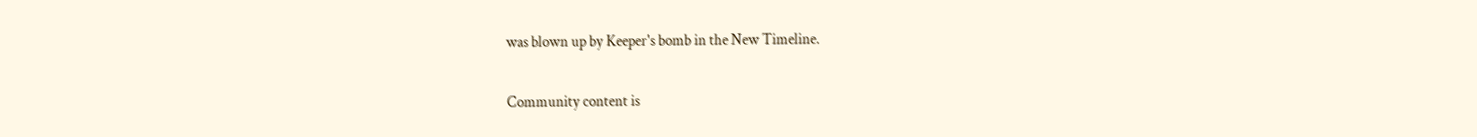was blown up by Keeper's bomb in the New Timeline.

Community content is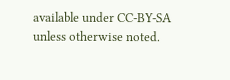available under CC-BY-SA unless otherwise noted.